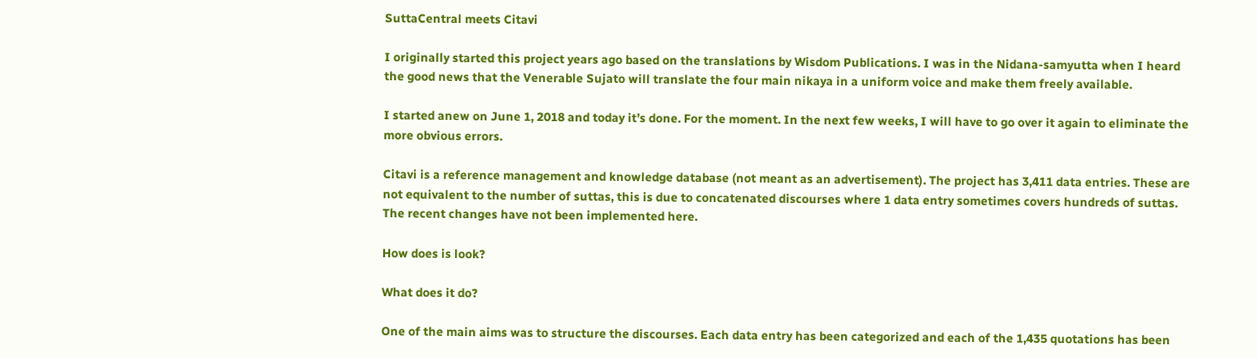SuttaCentral meets Citavi

I originally started this project years ago based on the translations by Wisdom Publications. I was in the Nidana-samyutta when I heard the good news that the Venerable Sujato will translate the four main nikaya in a uniform voice and make them freely available.

I started anew on June 1, 2018 and today it’s done. For the moment. In the next few weeks, I will have to go over it again to eliminate the more obvious errors.

Citavi is a reference management and knowledge database (not meant as an advertisement). The project has 3,411 data entries. These are not equivalent to the number of suttas, this is due to concatenated discourses where 1 data entry sometimes covers hundreds of suttas. The recent changes have not been implemented here.

How does is look?

What does it do?

One of the main aims was to structure the discourses. Each data entry has been categorized and each of the 1,435 quotations has been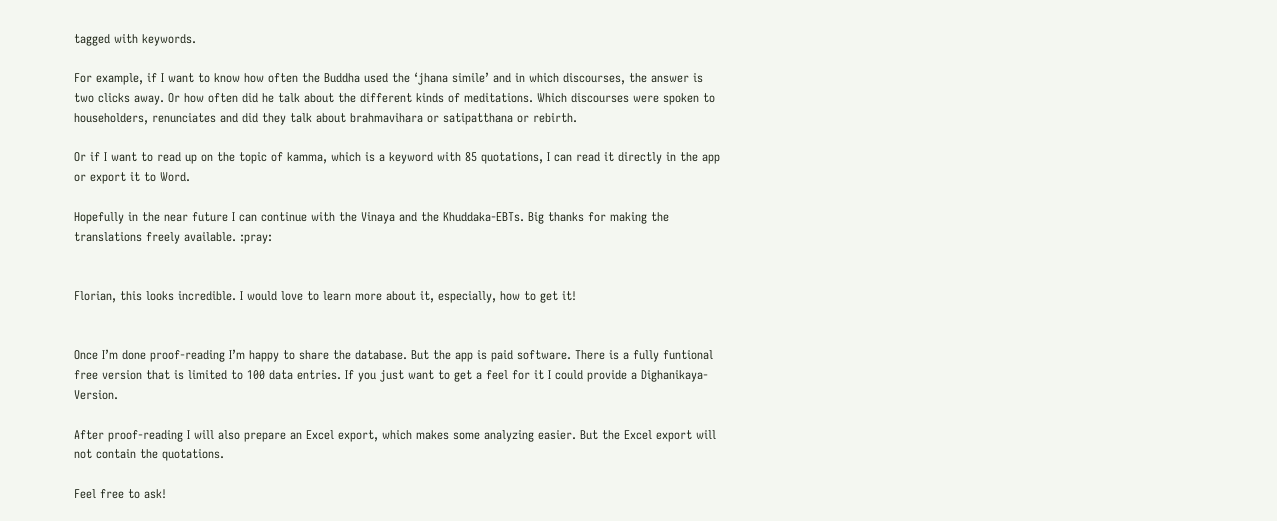tagged with keywords.

For example, if I want to know how often the Buddha used the ‘jhana simile’ and in which discourses, the answer is two clicks away. Or how often did he talk about the different kinds of meditations. Which discourses were spoken to householders, renunciates and did they talk about brahmavihara or satipatthana or rebirth.

Or if I want to read up on the topic of kamma, which is a keyword with 85 quotations, I can read it directly in the app or export it to Word.

Hopefully in the near future I can continue with the Vinaya and the Khuddaka-EBTs. Big thanks for making the translations freely available. :pray:


Florian, this looks incredible. I would love to learn more about it, especially, how to get it!


Once I’m done proof-reading I’m happy to share the database. But the app is paid software. There is a fully funtional free version that is limited to 100 data entries. If you just want to get a feel for it I could provide a Dighanikaya-Version.

After proof-reading I will also prepare an Excel export, which makes some analyzing easier. But the Excel export will not contain the quotations.

Feel free to ask!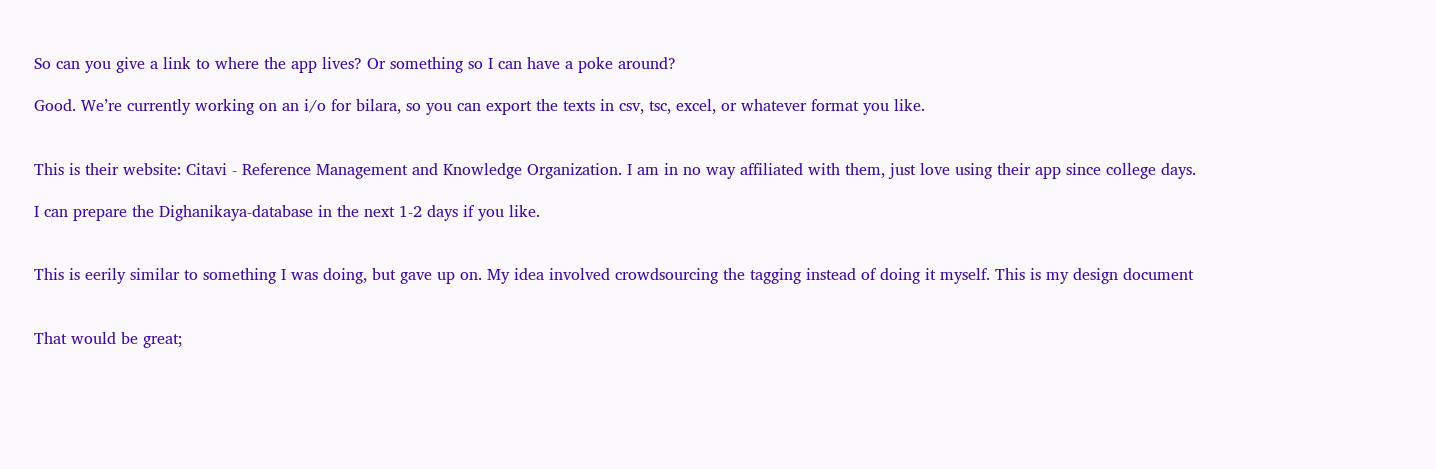So can you give a link to where the app lives? Or something so I can have a poke around?

Good. We’re currently working on an i/o for bilara, so you can export the texts in csv, tsc, excel, or whatever format you like.


This is their website: Citavi - Reference Management and Knowledge Organization. I am in no way affiliated with them, just love using their app since college days.

I can prepare the Dighanikaya-database in the next 1-2 days if you like.


This is eerily similar to something I was doing, but gave up on. My idea involved crowdsourcing the tagging instead of doing it myself. This is my design document


That would be great;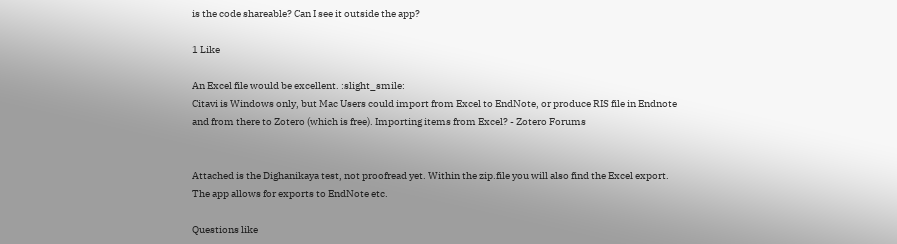is the code shareable? Can I see it outside the app?

1 Like

An Excel file would be excellent. :slight_smile:
Citavi is Windows only, but Mac Users could import from Excel to EndNote, or produce RIS file in Endnote and from there to Zotero (which is free). Importing items from Excel? - Zotero Forums


Attached is the Dighanikaya test, not proofread yet. Within the zip.file you will also find the Excel export. The app allows for exports to EndNote etc.

Questions like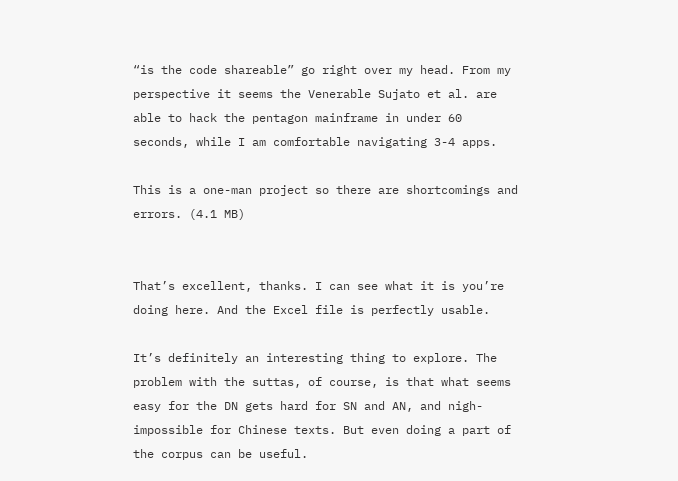“is the code shareable” go right over my head. From my perspective it seems the Venerable Sujato et al. are able to hack the pentagon mainframe in under 60 seconds, while I am comfortable navigating 3-4 apps.

This is a one-man project so there are shortcomings and errors. (4.1 MB)


That’s excellent, thanks. I can see what it is you’re doing here. And the Excel file is perfectly usable.

It’s definitely an interesting thing to explore. The problem with the suttas, of course, is that what seems easy for the DN gets hard for SN and AN, and nigh-impossible for Chinese texts. But even doing a part of the corpus can be useful.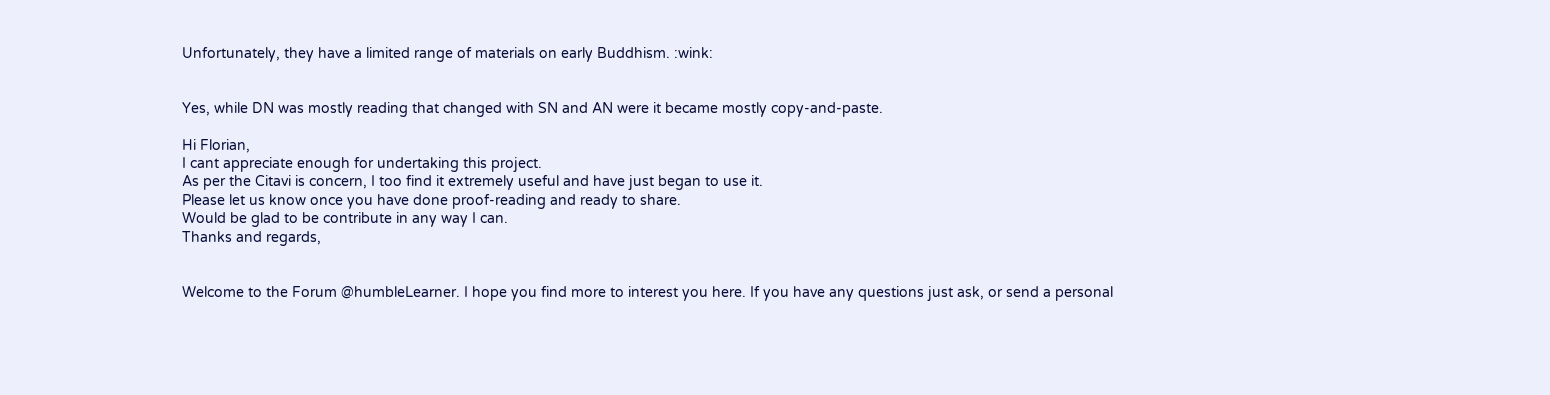Unfortunately, they have a limited range of materials on early Buddhism. :wink:


Yes, while DN was mostly reading that changed with SN and AN were it became mostly copy-and-paste.

Hi Florian,
I cant appreciate enough for undertaking this project.
As per the Citavi is concern, I too find it extremely useful and have just began to use it.
Please let us know once you have done proof-reading and ready to share.
Would be glad to be contribute in any way I can.
Thanks and regards,


Welcome to the Forum @humbleLearner. I hope you find more to interest you here. If you have any questions just ask, or send a personal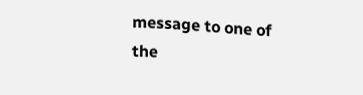message to one of the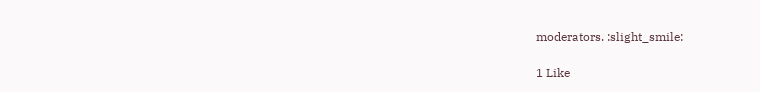moderators. :slight_smile:

1 Like